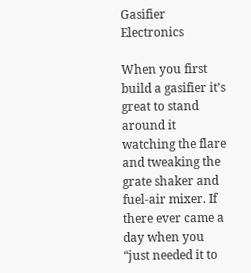Gasifier Electronics

When you first build a gasifier it’s great to stand around it watching the flare and tweaking the grate shaker and fuel-air mixer. If there ever came a day when you “just needed it to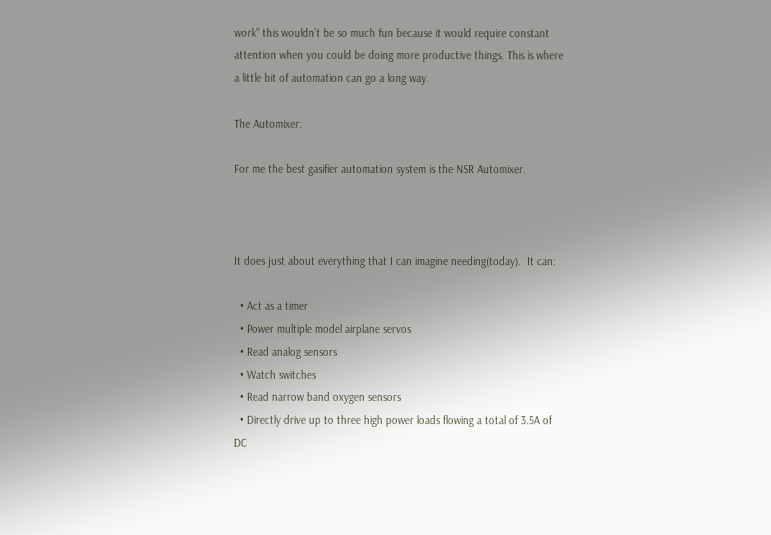work” this wouldn’t be so much fun because it would require constant attention when you could be doing more productive things. This is where a little bit of automation can go a long way.

The Automixer:

For me the best gasifier automation system is the NSR Automixer.



It does just about everything that I can imagine needing(today).  It can:

  • Act as a timer
  • Power multiple model airplane servos
  • Read analog sensors
  • Watch switches
  • Read narrow band oxygen sensors
  • Directly drive up to three high power loads flowing a total of 3.5A of DC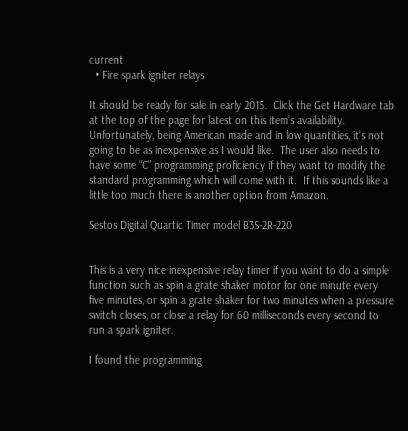current
  • Fire spark igniter relays

It should be ready for sale in early 2015.  Click the Get Hardware tab at the top of the page for latest on this item’s availability.  Unfortunately, being American made and in low quantities, it’s not going to be as inexpensive as I would like.  The user also needs to have some “C” programming proficiency if they want to modify the standard programming which will come with it.  If this sounds like a little too much there is another option from Amazon.

Sestos Digital Quartic Timer model B3S-2R-220


This is a very nice inexpensive relay timer if you want to do a simple function such as spin a grate shaker motor for one minute every five minutes, or spin a grate shaker for two minutes when a pressure switch closes, or close a relay for 60 milliseconds every second to run a spark igniter.

I found the programming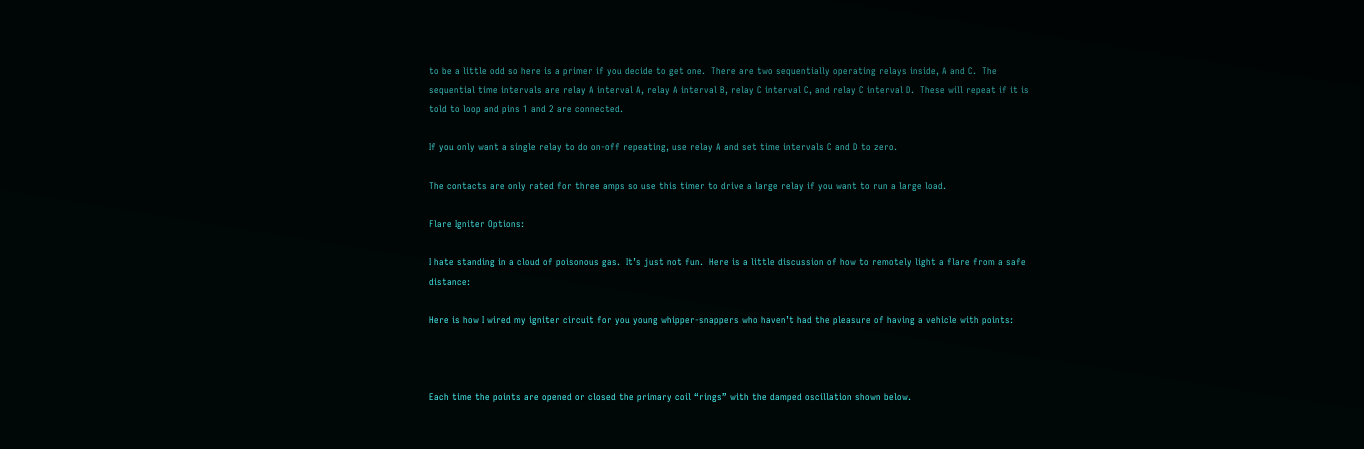to be a little odd so here is a primer if you decide to get one.  There are two sequentially operating relays inside, A and C.  The sequential time intervals are relay A interval A, relay A interval B, relay C interval C, and relay C interval D.  These will repeat if it is told to loop and pins 1 and 2 are connected.

If you only want a single relay to do on-off repeating, use relay A and set time intervals C and D to zero.

The contacts are only rated for three amps so use this timer to drive a large relay if you want to run a large load.

Flare Igniter Options:

I hate standing in a cloud of poisonous gas.  It’s just not fun.  Here is a little discussion of how to remotely light a flare from a safe distance:

Here is how I wired my igniter circuit for you young whipper-snappers who haven’t had the pleasure of having a vehicle with points:



Each time the points are opened or closed the primary coil “rings” with the damped oscillation shown below.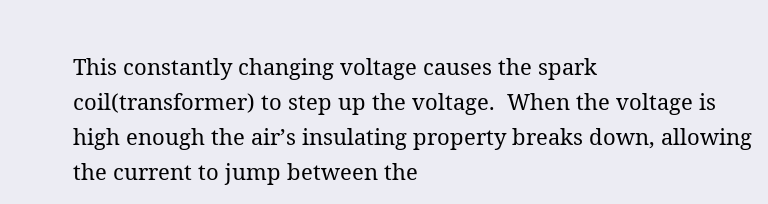This constantly changing voltage causes the spark coil(transformer) to step up the voltage.  When the voltage is high enough the air’s insulating property breaks down, allowing the current to jump between the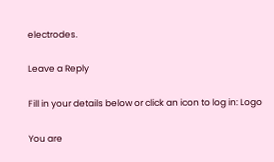electrodes.

Leave a Reply

Fill in your details below or click an icon to log in: Logo

You are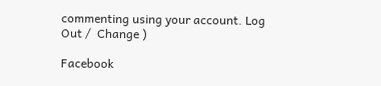commenting using your account. Log Out /  Change )

Facebook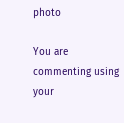photo

You are commenting using your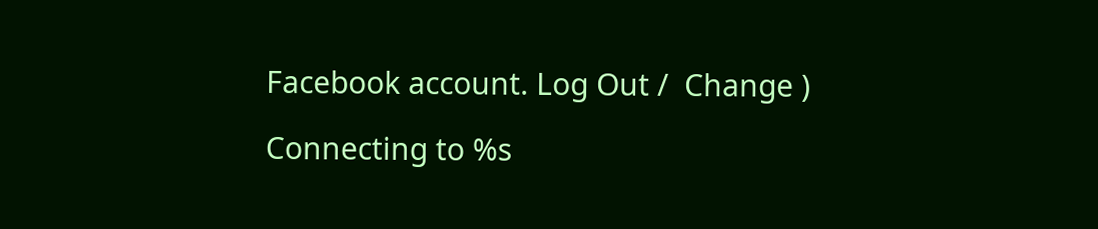Facebook account. Log Out /  Change )

Connecting to %s